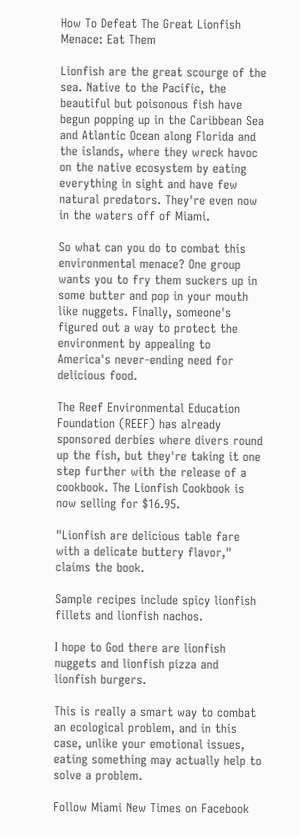How To Defeat The Great Lionfish Menace: Eat Them

Lionfish are the great scourge of the sea. Native to the Pacific, the beautiful but poisonous fish have begun popping up in the Caribbean Sea and Atlantic Ocean along Florida and the islands, where they wreck havoc on the native ecosystem by eating everything in sight and have few natural predators. They're even now in the waters off of Miami.

So what can you do to combat this environmental menace? One group wants you to fry them suckers up in some butter and pop in your mouth like nuggets. Finally, someone's figured out a way to protect the environment by appealing to America's never-ending need for delicious food.

The Reef Environmental Education Foundation (REEF) has already sponsored derbies where divers round up the fish, but they're taking it one step further with the release of a cookbook. The Lionfish Cookbook is now selling for $16.95.

"Lionfish are delicious table fare with a delicate buttery flavor," claims the book.

Sample recipes include spicy lionfish fillets and lionfish nachos.

I hope to God there are lionfish nuggets and lionfish pizza and lionfish burgers.

This is really a smart way to combat an ecological problem, and in this case, unlike your emotional issues, eating something may actually help to solve a problem.

Follow Miami New Times on Facebook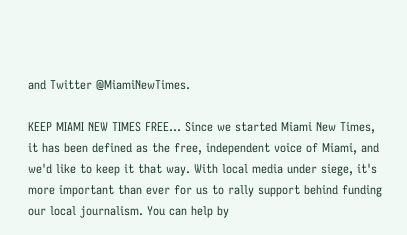and Twitter @MiamiNewTimes.

KEEP MIAMI NEW TIMES FREE... Since we started Miami New Times, it has been defined as the free, independent voice of Miami, and we'd like to keep it that way. With local media under siege, it's more important than ever for us to rally support behind funding our local journalism. You can help by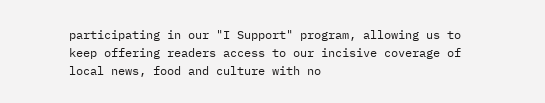participating in our "I Support" program, allowing us to keep offering readers access to our incisive coverage of local news, food and culture with no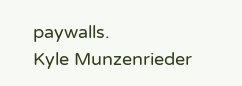paywalls.
Kyle Munzenrieder